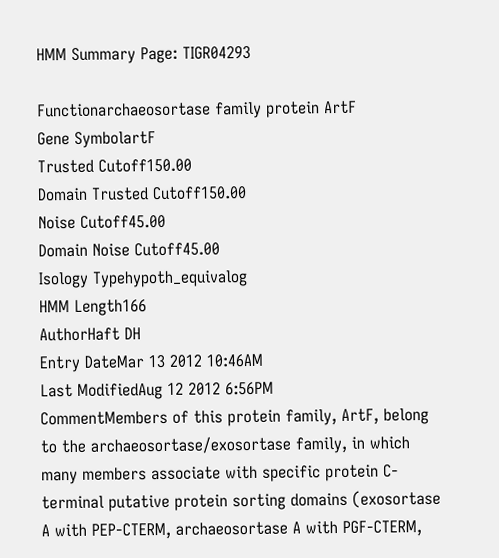HMM Summary Page: TIGR04293

Functionarchaeosortase family protein ArtF
Gene SymbolartF
Trusted Cutoff150.00
Domain Trusted Cutoff150.00
Noise Cutoff45.00
Domain Noise Cutoff45.00
Isology Typehypoth_equivalog
HMM Length166
AuthorHaft DH
Entry DateMar 13 2012 10:46AM
Last ModifiedAug 12 2012 6:56PM
CommentMembers of this protein family, ArtF, belong to the archaeosortase/exosortase family, in which many members associate with specific protein C-terminal putative protein sorting domains (exosortase A with PEP-CTERM, archaeosortase A with PGF-CTERM,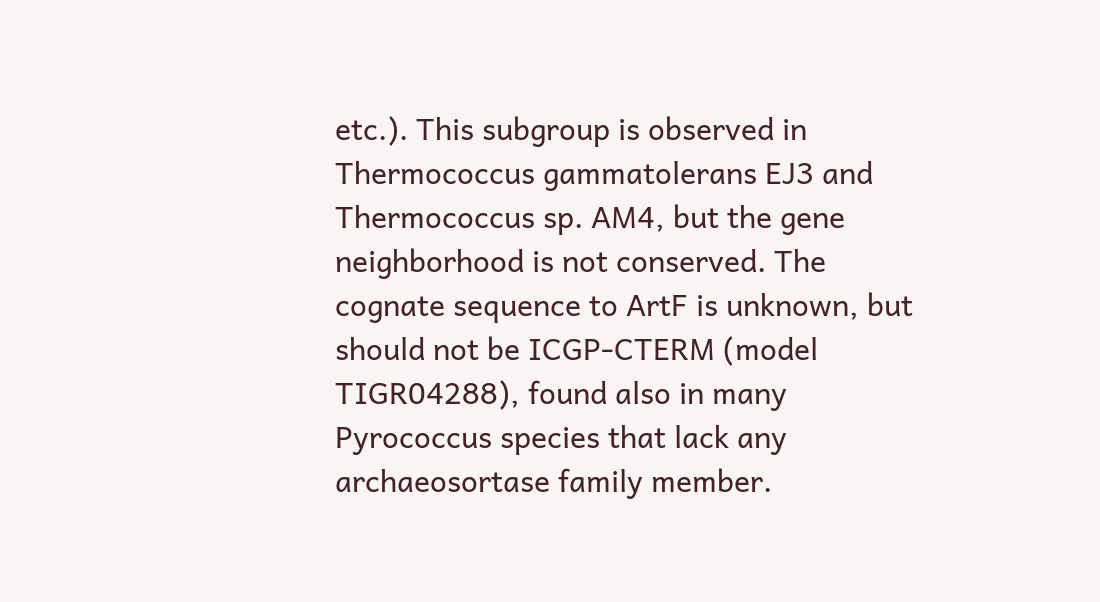etc.). This subgroup is observed in Thermococcus gammatolerans EJ3 and Thermococcus sp. AM4, but the gene neighborhood is not conserved. The cognate sequence to ArtF is unknown, but should not be ICGP-CTERM (model TIGR04288), found also in many Pyrococcus species that lack any archaeosortase family member.